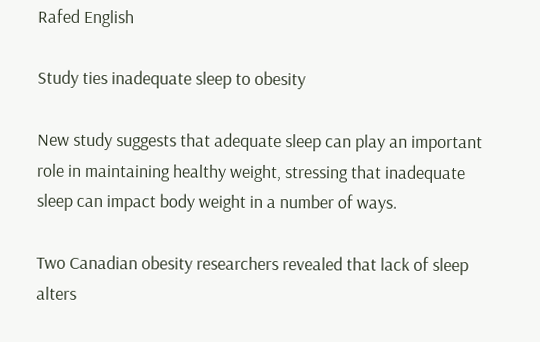Rafed English

Study ties inadequate sleep to obesity

New study suggests that adequate sleep can play an important role in maintaining healthy weight, stressing that inadequate sleep can impact body weight in a number of ways.

Two Canadian obesity researchers revealed that lack of sleep alters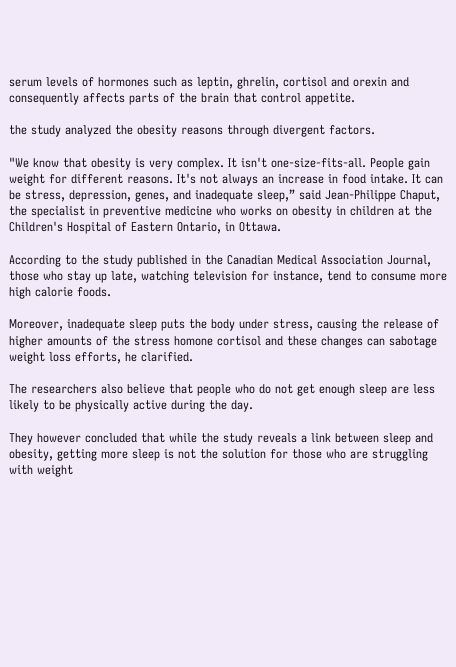serum levels of hormones such as leptin, ghrelin, cortisol and orexin and consequently affects parts of the brain that control appetite.

the study analyzed the obesity reasons through divergent factors.

"We know that obesity is very complex. It isn't one-size-fits-all. People gain weight for different reasons. It's not always an increase in food intake. It can be stress, depression, genes, and inadequate sleep,” said Jean-Philippe Chaput, the specialist in preventive medicine who works on obesity in children at the Children's Hospital of Eastern Ontario, in Ottawa.

According to the study published in the Canadian Medical Association Journal, those who stay up late, watching television for instance, tend to consume more high calorie foods.

Moreover, inadequate sleep puts the body under stress, causing the release of higher amounts of the stress homone cortisol and these changes can sabotage weight loss efforts, he clarified.

The researchers also believe that people who do not get enough sleep are less likely to be physically active during the day.

They however concluded that while the study reveals a link between sleep and obesity, getting more sleep is not the solution for those who are struggling with weight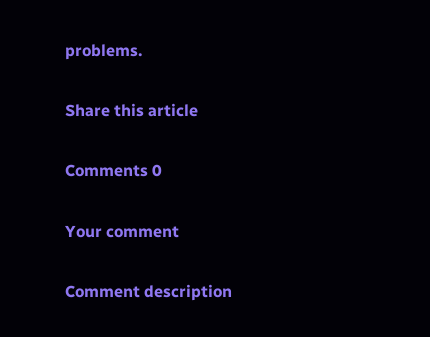problems.

Share this article

Comments 0

Your comment

Comment description